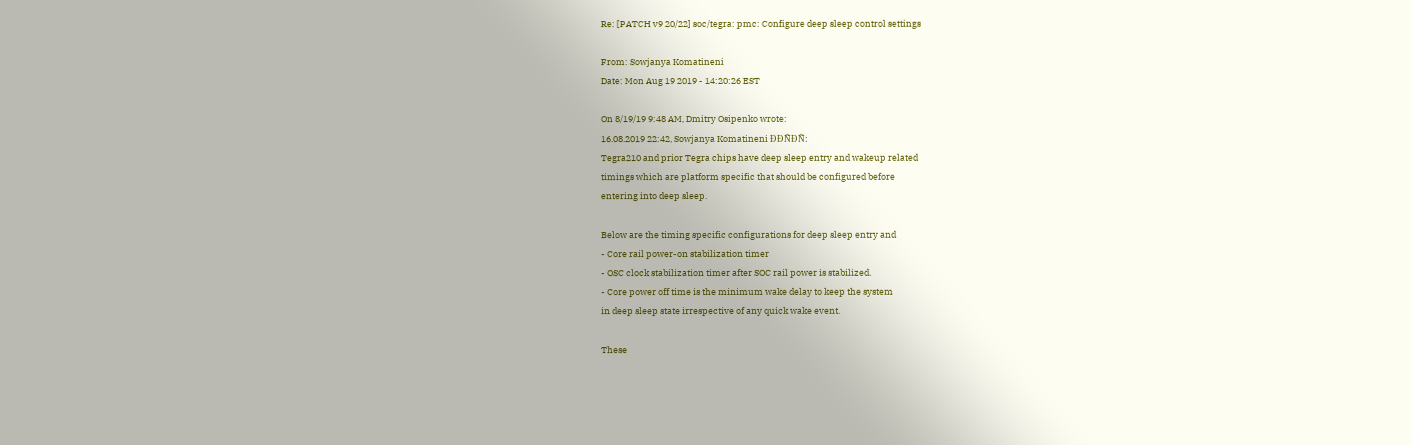Re: [PATCH v9 20/22] soc/tegra: pmc: Configure deep sleep control settings

From: Sowjanya Komatineni
Date: Mon Aug 19 2019 - 14:20:26 EST

On 8/19/19 9:48 AM, Dmitry Osipenko wrote:
16.08.2019 22:42, Sowjanya Komatineni ÐÐÑÐÑ:
Tegra210 and prior Tegra chips have deep sleep entry and wakeup related
timings which are platform specific that should be configured before
entering into deep sleep.

Below are the timing specific configurations for deep sleep entry and
- Core rail power-on stabilization timer
- OSC clock stabilization timer after SOC rail power is stabilized.
- Core power off time is the minimum wake delay to keep the system
in deep sleep state irrespective of any quick wake event.

These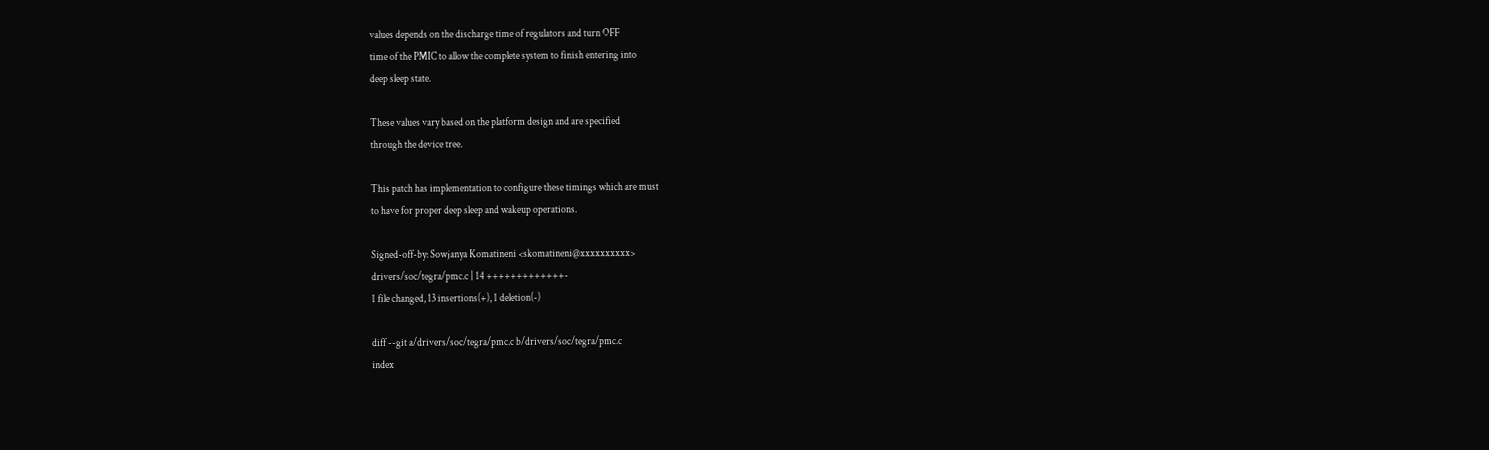values depends on the discharge time of regulators and turn OFF
time of the PMIC to allow the complete system to finish entering into
deep sleep state.

These values vary based on the platform design and are specified
through the device tree.

This patch has implementation to configure these timings which are must
to have for proper deep sleep and wakeup operations.

Signed-off-by: Sowjanya Komatineni <skomatineni@xxxxxxxxxx>
drivers/soc/tegra/pmc.c | 14 +++++++++++++-
1 file changed, 13 insertions(+), 1 deletion(-)

diff --git a/drivers/soc/tegra/pmc.c b/drivers/soc/tegra/pmc.c
index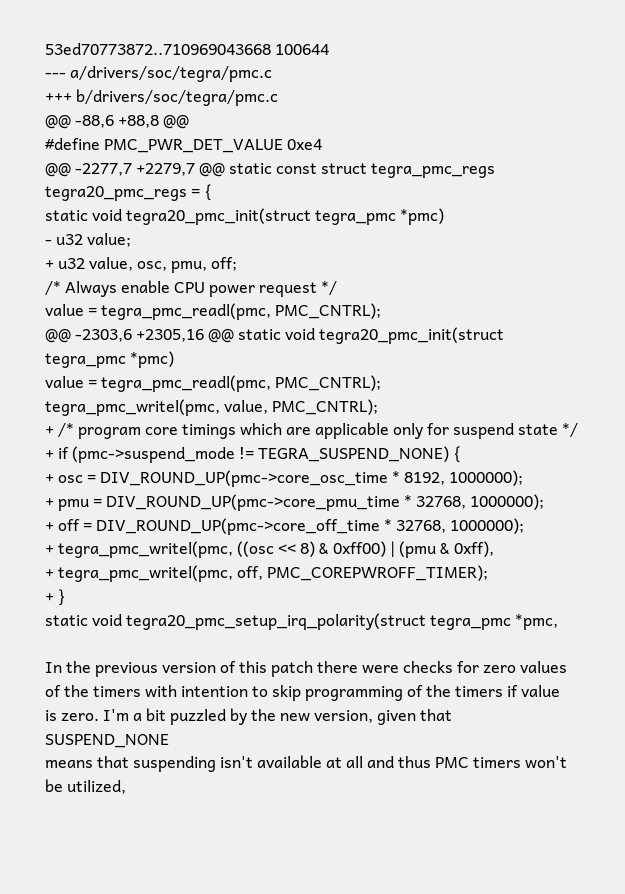53ed70773872..710969043668 100644
--- a/drivers/soc/tegra/pmc.c
+++ b/drivers/soc/tegra/pmc.c
@@ -88,6 +88,8 @@
#define PMC_PWR_DET_VALUE 0xe4
@@ -2277,7 +2279,7 @@ static const struct tegra_pmc_regs tegra20_pmc_regs = {
static void tegra20_pmc_init(struct tegra_pmc *pmc)
- u32 value;
+ u32 value, osc, pmu, off;
/* Always enable CPU power request */
value = tegra_pmc_readl(pmc, PMC_CNTRL);
@@ -2303,6 +2305,16 @@ static void tegra20_pmc_init(struct tegra_pmc *pmc)
value = tegra_pmc_readl(pmc, PMC_CNTRL);
tegra_pmc_writel(pmc, value, PMC_CNTRL);
+ /* program core timings which are applicable only for suspend state */
+ if (pmc->suspend_mode != TEGRA_SUSPEND_NONE) {
+ osc = DIV_ROUND_UP(pmc->core_osc_time * 8192, 1000000);
+ pmu = DIV_ROUND_UP(pmc->core_pmu_time * 32768, 1000000);
+ off = DIV_ROUND_UP(pmc->core_off_time * 32768, 1000000);
+ tegra_pmc_writel(pmc, ((osc << 8) & 0xff00) | (pmu & 0xff),
+ tegra_pmc_writel(pmc, off, PMC_COREPWROFF_TIMER);
+ }
static void tegra20_pmc_setup_irq_polarity(struct tegra_pmc *pmc,

In the previous version of this patch there were checks for zero values
of the timers with intention to skip programming of the timers if value
is zero. I'm a bit puzzled by the new version, given that SUSPEND_NONE
means that suspending isn't available at all and thus PMC timers won't
be utilized,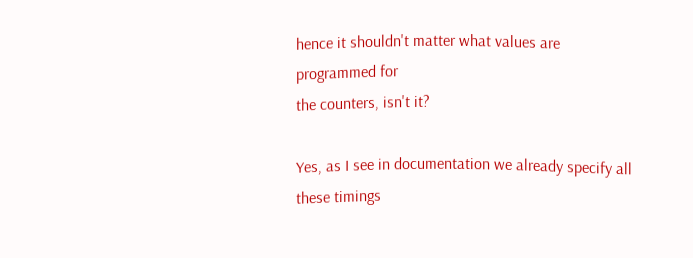hence it shouldn't matter what values are programmed for
the counters, isn't it?

Yes, as I see in documentation we already specify all these timings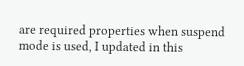are required properties when suspend mode is used, I updated in this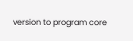version to program core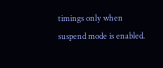timings only when suspend mode is enabled.